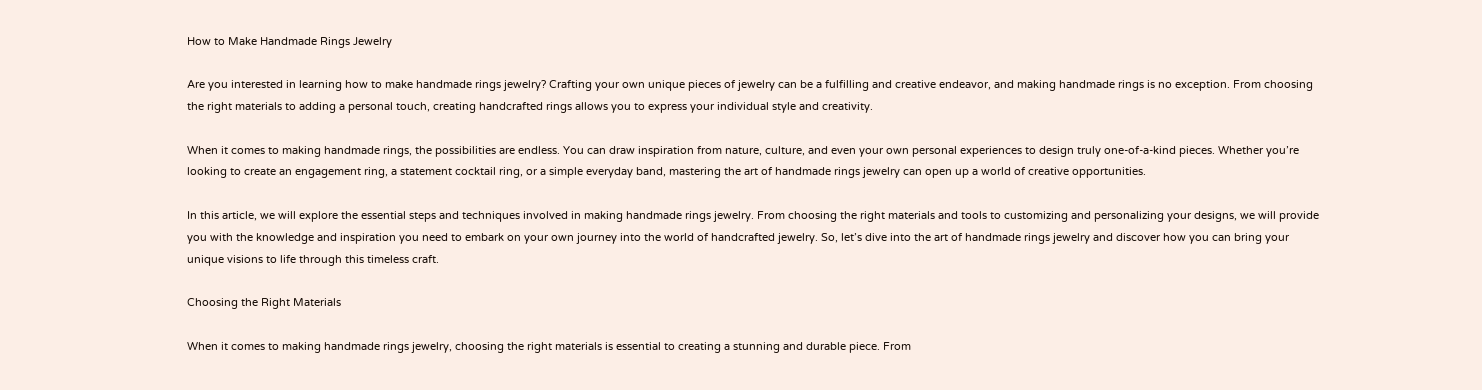How to Make Handmade Rings Jewelry

Are you interested in learning how to make handmade rings jewelry? Crafting your own unique pieces of jewelry can be a fulfilling and creative endeavor, and making handmade rings is no exception. From choosing the right materials to adding a personal touch, creating handcrafted rings allows you to express your individual style and creativity.

When it comes to making handmade rings, the possibilities are endless. You can draw inspiration from nature, culture, and even your own personal experiences to design truly one-of-a-kind pieces. Whether you’re looking to create an engagement ring, a statement cocktail ring, or a simple everyday band, mastering the art of handmade rings jewelry can open up a world of creative opportunities.

In this article, we will explore the essential steps and techniques involved in making handmade rings jewelry. From choosing the right materials and tools to customizing and personalizing your designs, we will provide you with the knowledge and inspiration you need to embark on your own journey into the world of handcrafted jewelry. So, let’s dive into the art of handmade rings jewelry and discover how you can bring your unique visions to life through this timeless craft.

Choosing the Right Materials

When it comes to making handmade rings jewelry, choosing the right materials is essential to creating a stunning and durable piece. From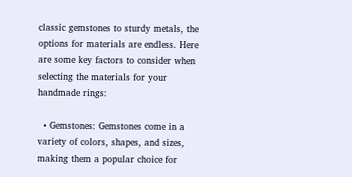classic gemstones to sturdy metals, the options for materials are endless. Here are some key factors to consider when selecting the materials for your handmade rings:

  • Gemstones: Gemstones come in a variety of colors, shapes, and sizes, making them a popular choice for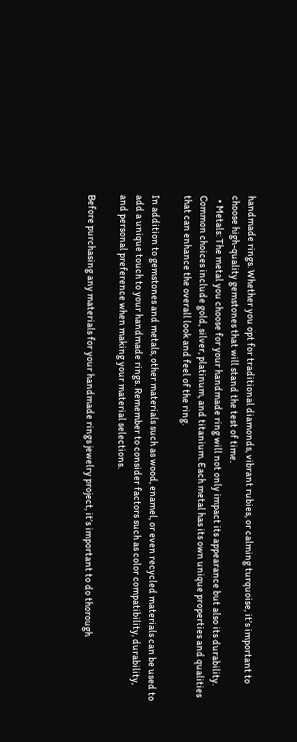handmade rings. Whether you opt for traditional diamonds, vibrant rubies, or calming turquoise, it’s important to choose high-quality gemstones that will stand the test of time.
  • Metals: The metal you choose for your handmade ring will not only impact its appearance but also its durability. Common choices include gold, silver, platinum, and titanium. Each metal has its own unique properties and qualities that can enhance the overall look and feel of the ring.

In addition to gemstones and metals, other materials such as wood, enamel, or even recycled materials can be used to add a unique touch to your handmade rings. Remember to consider factors such as color compatibility, durability, and personal preference when making your material selections.

Before purchasing any materials for your handmade rings jewelry project, it’s important to do thorough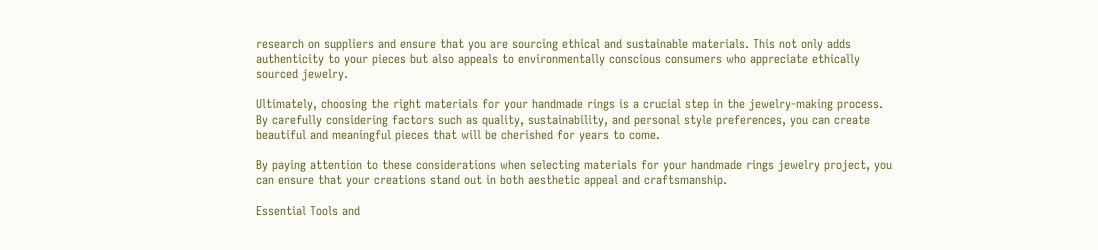research on suppliers and ensure that you are sourcing ethical and sustainable materials. This not only adds authenticity to your pieces but also appeals to environmentally conscious consumers who appreciate ethically sourced jewelry.

Ultimately, choosing the right materials for your handmade rings is a crucial step in the jewelry-making process. By carefully considering factors such as quality, sustainability, and personal style preferences, you can create beautiful and meaningful pieces that will be cherished for years to come.

By paying attention to these considerations when selecting materials for your handmade rings jewelry project, you can ensure that your creations stand out in both aesthetic appeal and craftsmanship.

Essential Tools and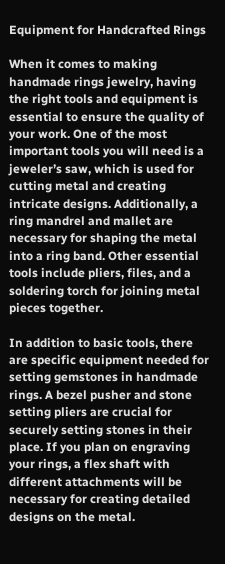Equipment for Handcrafted Rings

When it comes to making handmade rings jewelry, having the right tools and equipment is essential to ensure the quality of your work. One of the most important tools you will need is a jeweler’s saw, which is used for cutting metal and creating intricate designs. Additionally, a ring mandrel and mallet are necessary for shaping the metal into a ring band. Other essential tools include pliers, files, and a soldering torch for joining metal pieces together.

In addition to basic tools, there are specific equipment needed for setting gemstones in handmade rings. A bezel pusher and stone setting pliers are crucial for securely setting stones in their place. If you plan on engraving your rings, a flex shaft with different attachments will be necessary for creating detailed designs on the metal.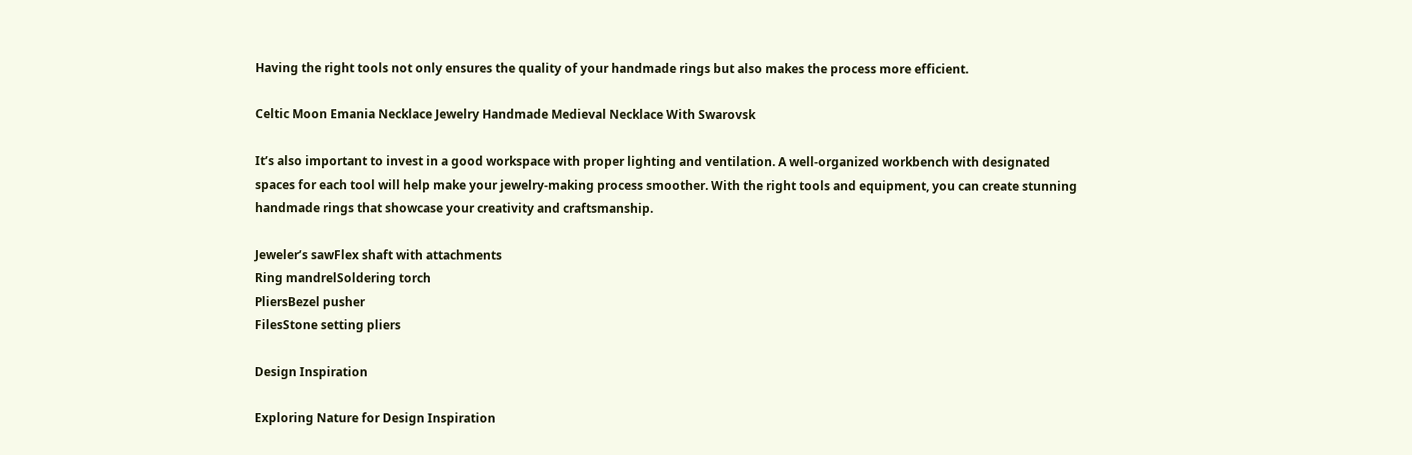Having the right tools not only ensures the quality of your handmade rings but also makes the process more efficient.

Celtic Moon Emania Necklace Jewelry Handmade Medieval Necklace With Swarovsk

It’s also important to invest in a good workspace with proper lighting and ventilation. A well-organized workbench with designated spaces for each tool will help make your jewelry-making process smoother. With the right tools and equipment, you can create stunning handmade rings that showcase your creativity and craftsmanship.

Jeweler’s sawFlex shaft with attachments
Ring mandrelSoldering torch
PliersBezel pusher
FilesStone setting pliers

Design Inspiration

Exploring Nature for Design Inspiration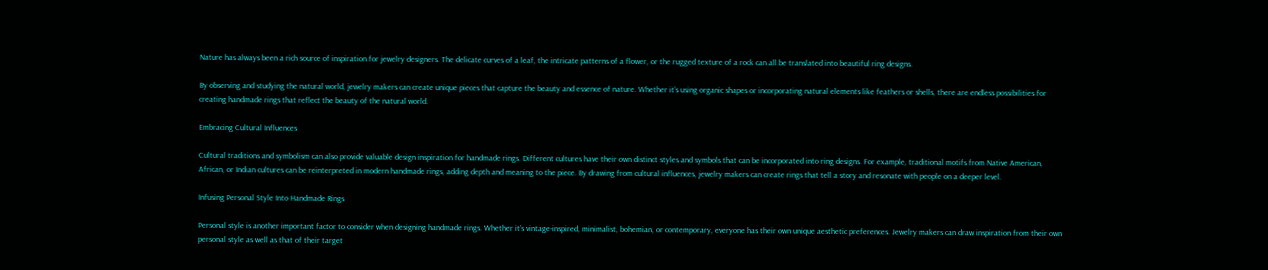Nature has always been a rich source of inspiration for jewelry designers. The delicate curves of a leaf, the intricate patterns of a flower, or the rugged texture of a rock can all be translated into beautiful ring designs.

By observing and studying the natural world, jewelry makers can create unique pieces that capture the beauty and essence of nature. Whether it’s using organic shapes or incorporating natural elements like feathers or shells, there are endless possibilities for creating handmade rings that reflect the beauty of the natural world.

Embracing Cultural Influences

Cultural traditions and symbolism can also provide valuable design inspiration for handmade rings. Different cultures have their own distinct styles and symbols that can be incorporated into ring designs. For example, traditional motifs from Native American, African, or Indian cultures can be reinterpreted in modern handmade rings, adding depth and meaning to the piece. By drawing from cultural influences, jewelry makers can create rings that tell a story and resonate with people on a deeper level.

Infusing Personal Style Into Handmade Rings

Personal style is another important factor to consider when designing handmade rings. Whether it’s vintage-inspired, minimalist, bohemian, or contemporary, everyone has their own unique aesthetic preferences. Jewelry makers can draw inspiration from their own personal style as well as that of their target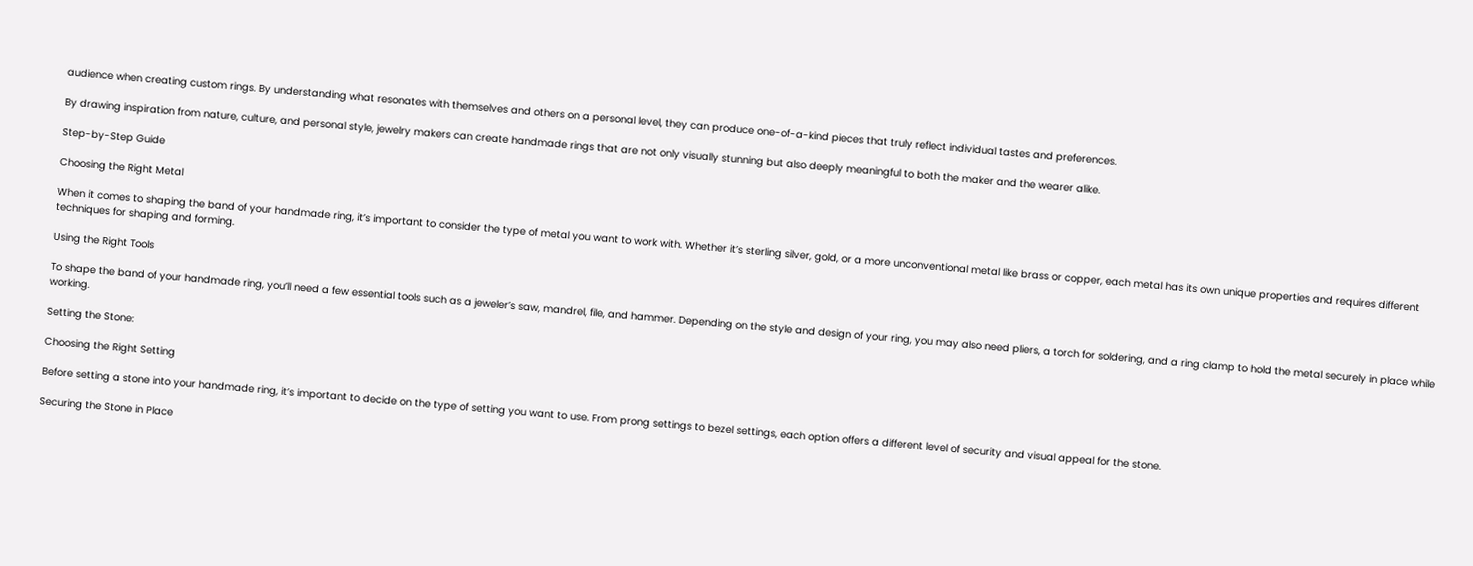audience when creating custom rings. By understanding what resonates with themselves and others on a personal level, they can produce one-of-a-kind pieces that truly reflect individual tastes and preferences.

By drawing inspiration from nature, culture, and personal style, jewelry makers can create handmade rings that are not only visually stunning but also deeply meaningful to both the maker and the wearer alike.

Step-by-Step Guide

Choosing the Right Metal

When it comes to shaping the band of your handmade ring, it’s important to consider the type of metal you want to work with. Whether it’s sterling silver, gold, or a more unconventional metal like brass or copper, each metal has its own unique properties and requires different techniques for shaping and forming.

Using the Right Tools

To shape the band of your handmade ring, you’ll need a few essential tools such as a jeweler’s saw, mandrel, file, and hammer. Depending on the style and design of your ring, you may also need pliers, a torch for soldering, and a ring clamp to hold the metal securely in place while working.

Setting the Stone:

Choosing the Right Setting

Before setting a stone into your handmade ring, it’s important to decide on the type of setting you want to use. From prong settings to bezel settings, each option offers a different level of security and visual appeal for the stone.

Securing the Stone in Place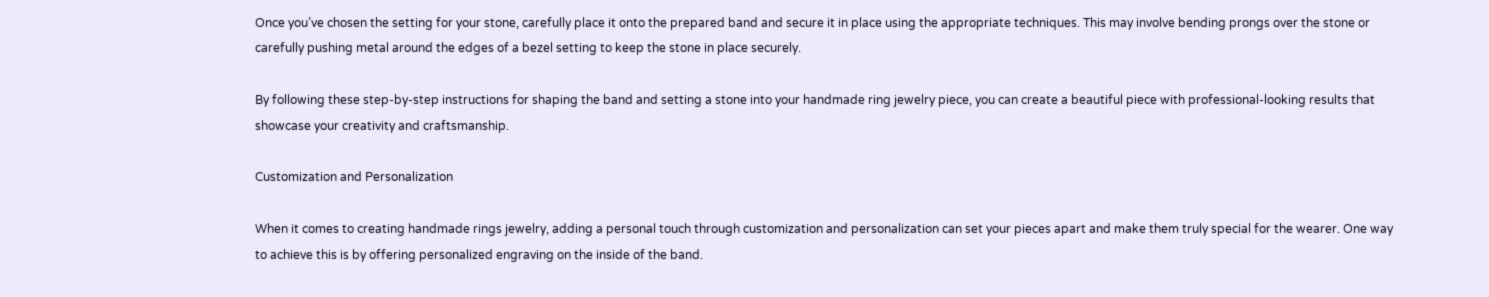Once you’ve chosen the setting for your stone, carefully place it onto the prepared band and secure it in place using the appropriate techniques. This may involve bending prongs over the stone or carefully pushing metal around the edges of a bezel setting to keep the stone in place securely.

By following these step-by-step instructions for shaping the band and setting a stone into your handmade ring jewelry piece, you can create a beautiful piece with professional-looking results that showcase your creativity and craftsmanship.

Customization and Personalization

When it comes to creating handmade rings jewelry, adding a personal touch through customization and personalization can set your pieces apart and make them truly special for the wearer. One way to achieve this is by offering personalized engraving on the inside of the band.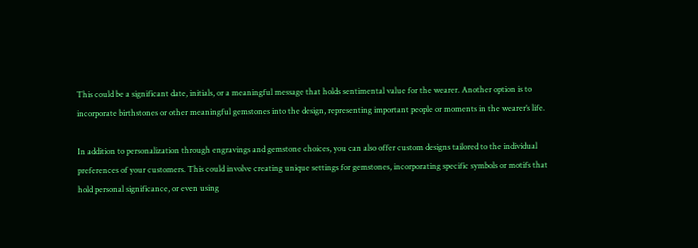This could be a significant date, initials, or a meaningful message that holds sentimental value for the wearer. Another option is to incorporate birthstones or other meaningful gemstones into the design, representing important people or moments in the wearer’s life.

In addition to personalization through engravings and gemstone choices, you can also offer custom designs tailored to the individual preferences of your customers. This could involve creating unique settings for gemstones, incorporating specific symbols or motifs that hold personal significance, or even using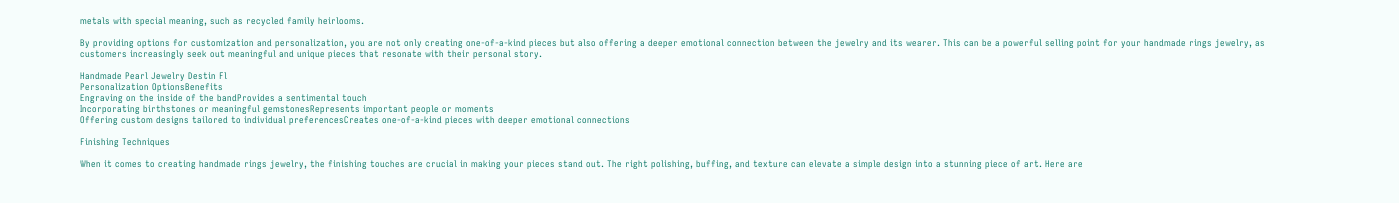metals with special meaning, such as recycled family heirlooms.

By providing options for customization and personalization, you are not only creating one-of-a-kind pieces but also offering a deeper emotional connection between the jewelry and its wearer. This can be a powerful selling point for your handmade rings jewelry, as customers increasingly seek out meaningful and unique pieces that resonate with their personal story.

Handmade Pearl Jewelry Destin Fl
Personalization OptionsBenefits
Engraving on the inside of the bandProvides a sentimental touch
Incorporating birthstones or meaningful gemstonesRepresents important people or moments
Offering custom designs tailored to individual preferencesCreates one-of-a-kind pieces with deeper emotional connections

Finishing Techniques

When it comes to creating handmade rings jewelry, the finishing touches are crucial in making your pieces stand out. The right polishing, buffing, and texture can elevate a simple design into a stunning piece of art. Here are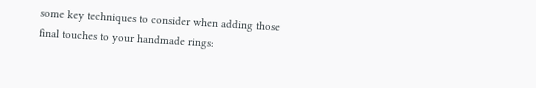some key techniques to consider when adding those final touches to your handmade rings: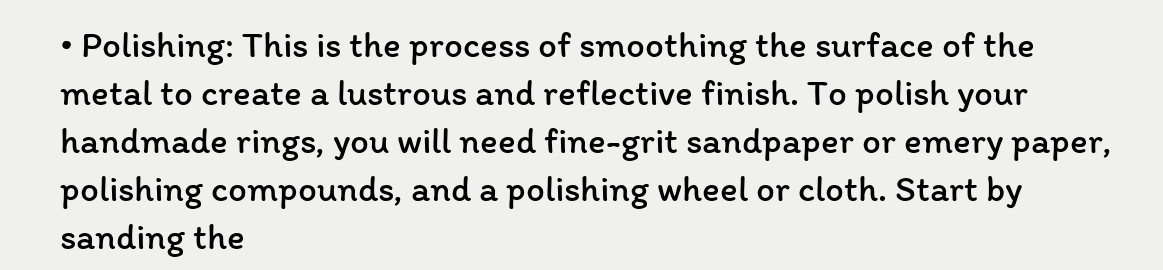• Polishing: This is the process of smoothing the surface of the metal to create a lustrous and reflective finish. To polish your handmade rings, you will need fine-grit sandpaper or emery paper, polishing compounds, and a polishing wheel or cloth. Start by sanding the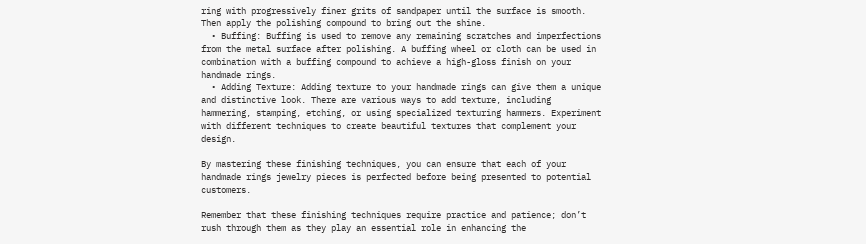ring with progressively finer grits of sandpaper until the surface is smooth. Then apply the polishing compound to bring out the shine.
  • Buffing: Buffing is used to remove any remaining scratches and imperfections from the metal surface after polishing. A buffing wheel or cloth can be used in combination with a buffing compound to achieve a high-gloss finish on your handmade rings.
  • Adding Texture: Adding texture to your handmade rings can give them a unique and distinctive look. There are various ways to add texture, including hammering, stamping, etching, or using specialized texturing hammers. Experiment with different techniques to create beautiful textures that complement your design.

By mastering these finishing techniques, you can ensure that each of your handmade rings jewelry pieces is perfected before being presented to potential customers.

Remember that these finishing techniques require practice and patience; don’t rush through them as they play an essential role in enhancing the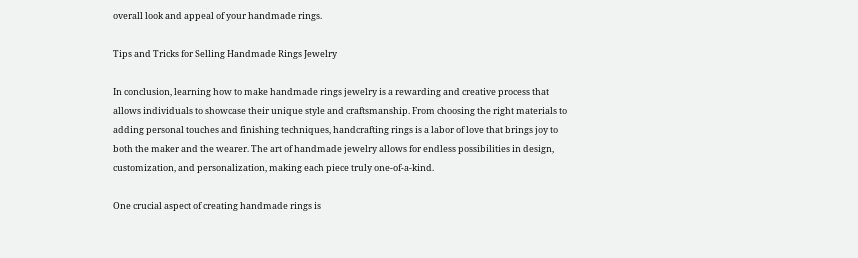overall look and appeal of your handmade rings.

Tips and Tricks for Selling Handmade Rings Jewelry

In conclusion, learning how to make handmade rings jewelry is a rewarding and creative process that allows individuals to showcase their unique style and craftsmanship. From choosing the right materials to adding personal touches and finishing techniques, handcrafting rings is a labor of love that brings joy to both the maker and the wearer. The art of handmade jewelry allows for endless possibilities in design, customization, and personalization, making each piece truly one-of-a-kind.

One crucial aspect of creating handmade rings is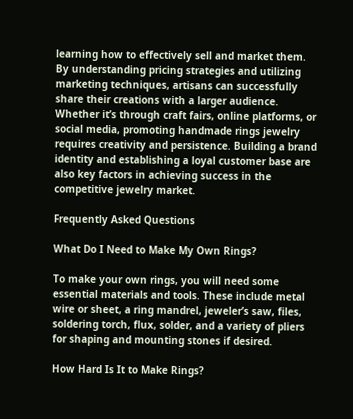learning how to effectively sell and market them. By understanding pricing strategies and utilizing marketing techniques, artisans can successfully share their creations with a larger audience. Whether it’s through craft fairs, online platforms, or social media, promoting handmade rings jewelry requires creativity and persistence. Building a brand identity and establishing a loyal customer base are also key factors in achieving success in the competitive jewelry market.

Frequently Asked Questions

What Do I Need to Make My Own Rings?

To make your own rings, you will need some essential materials and tools. These include metal wire or sheet, a ring mandrel, jeweler’s saw, files, soldering torch, flux, solder, and a variety of pliers for shaping and mounting stones if desired.

How Hard Is It to Make Rings?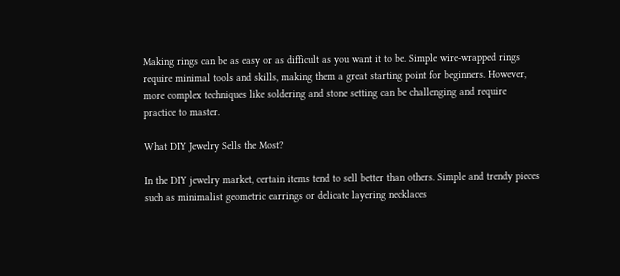Making rings can be as easy or as difficult as you want it to be. Simple wire-wrapped rings require minimal tools and skills, making them a great starting point for beginners. However, more complex techniques like soldering and stone setting can be challenging and require practice to master.

What DIY Jewelry Sells the Most?

In the DIY jewelry market, certain items tend to sell better than others. Simple and trendy pieces such as minimalist geometric earrings or delicate layering necklaces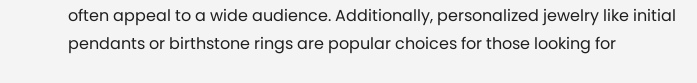often appeal to a wide audience. Additionally, personalized jewelry like initial pendants or birthstone rings are popular choices for those looking for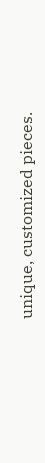unique, customized pieces.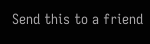Send this to a friend